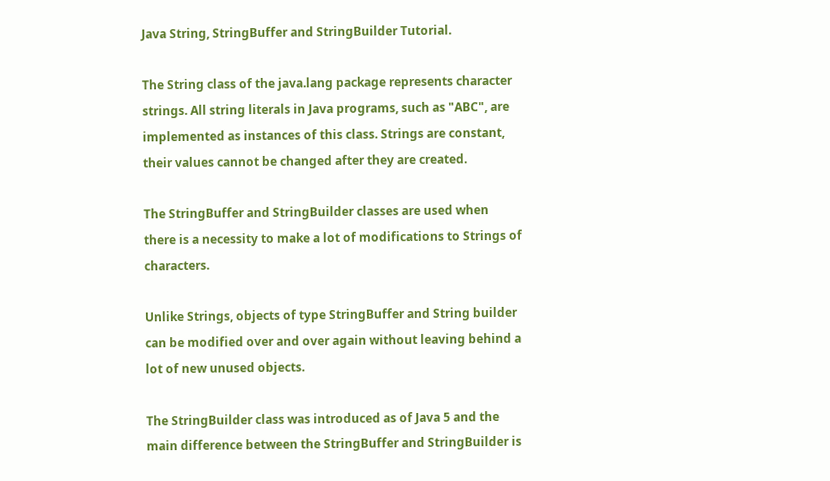Java String, StringBuffer and StringBuilder Tutorial.

The String class of the java.lang package represents character strings. All string literals in Java programs, such as "ABC", are implemented as instances of this class. Strings are constant, their values cannot be changed after they are created.

The StringBuffer and StringBuilder classes are used when there is a necessity to make a lot of modifications to Strings of characters.

Unlike Strings, objects of type StringBuffer and String builder can be modified over and over again without leaving behind a lot of new unused objects.

The StringBuilder class was introduced as of Java 5 and the main difference between the StringBuffer and StringBuilder is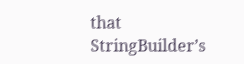that StringBuilder’s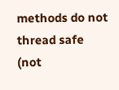methods do not thread safe (not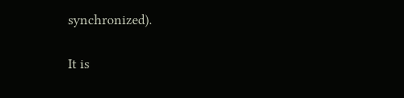synchronized).

It is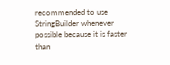recommended to use StringBuilder whenever possible because it is faster than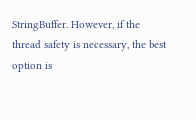StringBuffer. However, if the thread safety is necessary, the best option is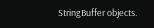StringBuffer objects.